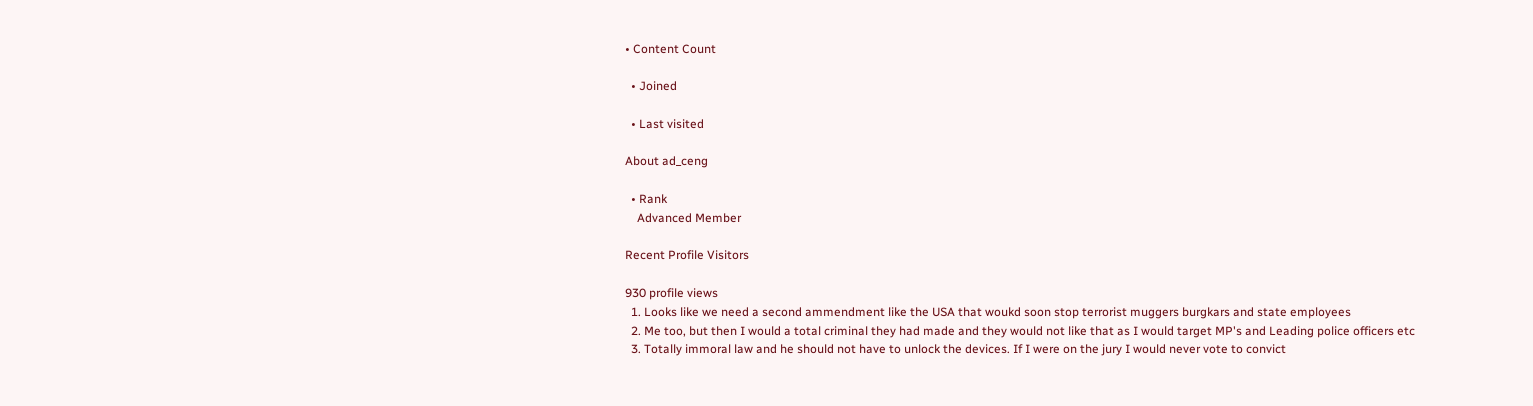• Content Count

  • Joined

  • Last visited

About ad_ceng

  • Rank
    Advanced Member

Recent Profile Visitors

930 profile views
  1. Looks like we need a second ammendment like the USA that woukd soon stop terrorist muggers burgkars and state employees
  2. Me too, but then I would a total criminal they had made and they would not like that as I would target MP's and Leading police officers etc
  3. Totally immoral law and he should not have to unlock the devices. If I were on the jury I would never vote to convict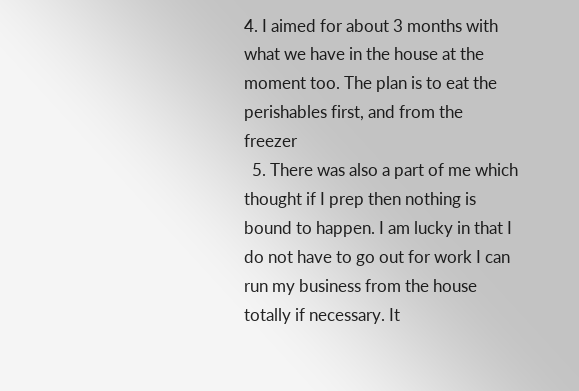4. I aimed for about 3 months with what we have in the house at the moment too. The plan is to eat the perishables first, and from the freezer
  5. There was also a part of me which thought if I prep then nothing is bound to happen. I am lucky in that I do not have to go out for work I can run my business from the house totally if necessary. It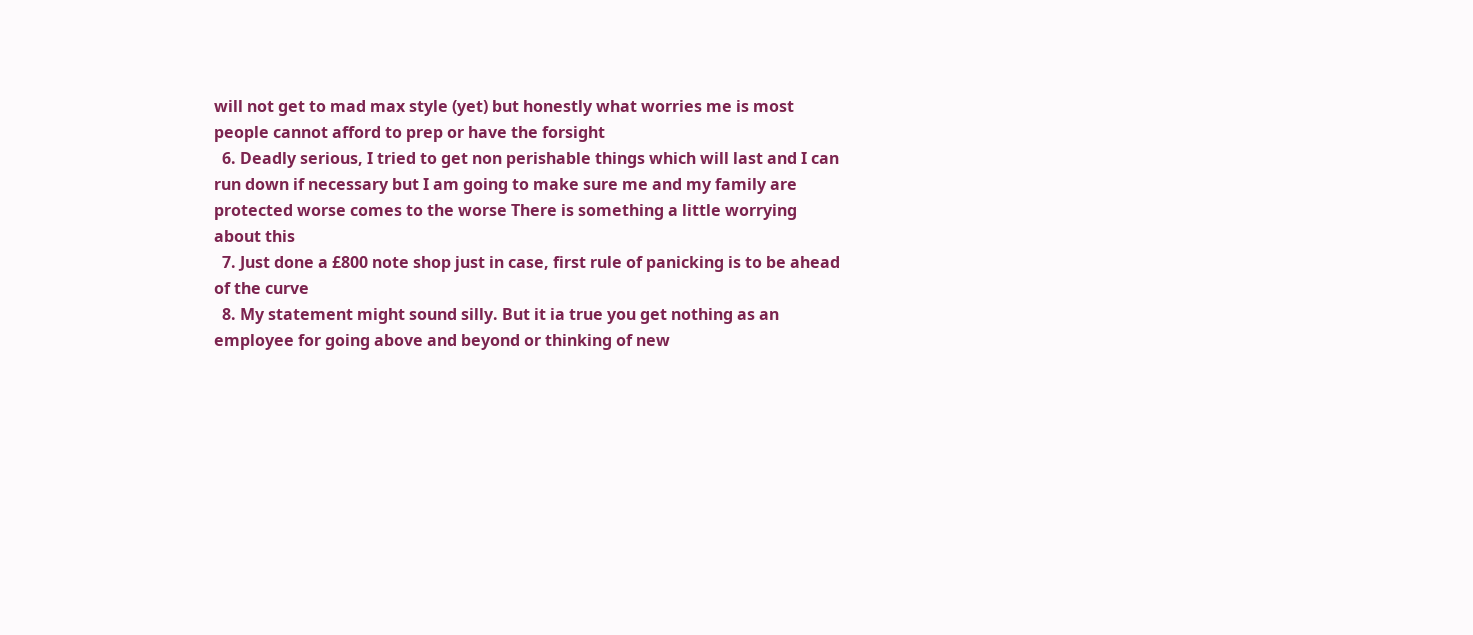will not get to mad max style (yet) but honestly what worries me is most people cannot afford to prep or have the forsight
  6. Deadly serious, I tried to get non perishable things which will last and I can run down if necessary but I am going to make sure me and my family are protected worse comes to the worse There is something a little worrying about this
  7. Just done a £800 note shop just in case, first rule of panicking is to be ahead of the curve
  8. My statement might sound silly. But it ia true you get nothing as an employee for going above and beyond or thinking of new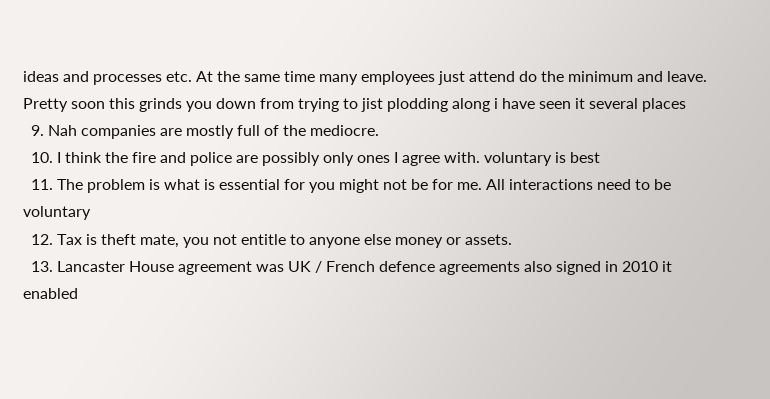ideas and processes etc. At the same time many employees just attend do the minimum and leave. Pretty soon this grinds you down from trying to jist plodding along i have seen it several places
  9. Nah companies are mostly full of the mediocre.
  10. I think the fire and police are possibly only ones I agree with. voluntary is best
  11. The problem is what is essential for you might not be for me. All interactions need to be voluntary
  12. Tax is theft mate, you not entitle to anyone else money or assets.
  13. Lancaster House agreement was UK / French defence agreements also signed in 2010 it enabled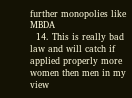further monopolies like MBDA
  14. This is really bad law and will catch if applied properly more women then men in my view